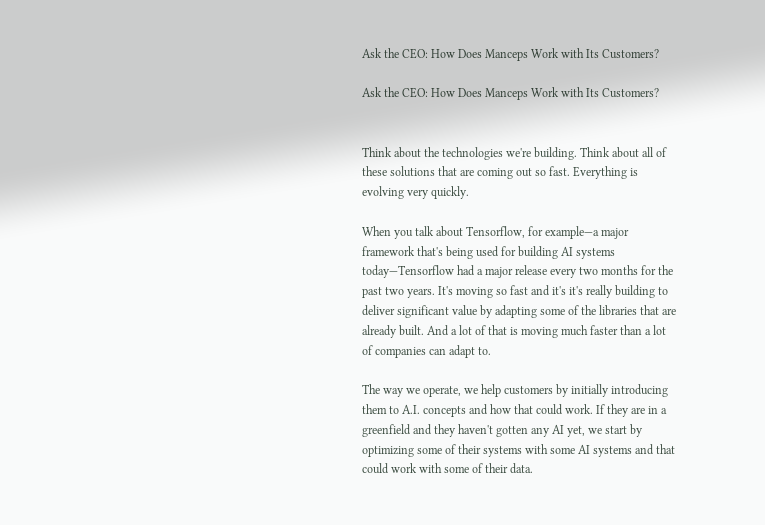Ask the CEO: How Does Manceps Work with Its Customers?

Ask the CEO: How Does Manceps Work with Its Customers?


Think about the technologies we're building. Think about all of these solutions that are coming out so fast. Everything is evolving very quickly.

When you talk about Tensorflow, for example—a major framework that's being used for building AI systems today—Tensorflow had a major release every two months for the past two years. It's moving so fast and it's it's really building to deliver significant value by adapting some of the libraries that are already built. And a lot of that is moving much faster than a lot of companies can adapt to.

The way we operate, we help customers by initially introducing them to A.I. concepts and how that could work. If they are in a greenfield and they haven't gotten any AI yet, we start by optimizing some of their systems with some AI systems and that could work with some of their data.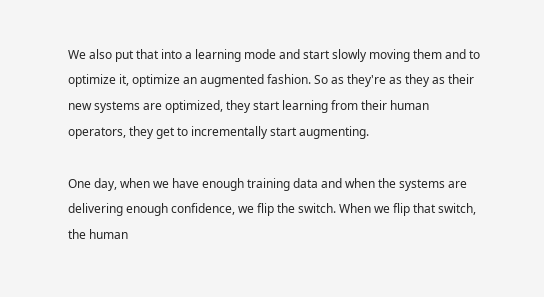We also put that into a learning mode and start slowly moving them and to optimize it, optimize an augmented fashion. So as they're as they as their new systems are optimized, they start learning from their human operators, they get to incrementally start augmenting.

One day, when we have enough training data and when the systems are delivering enough confidence, we flip the switch. When we flip that switch, the human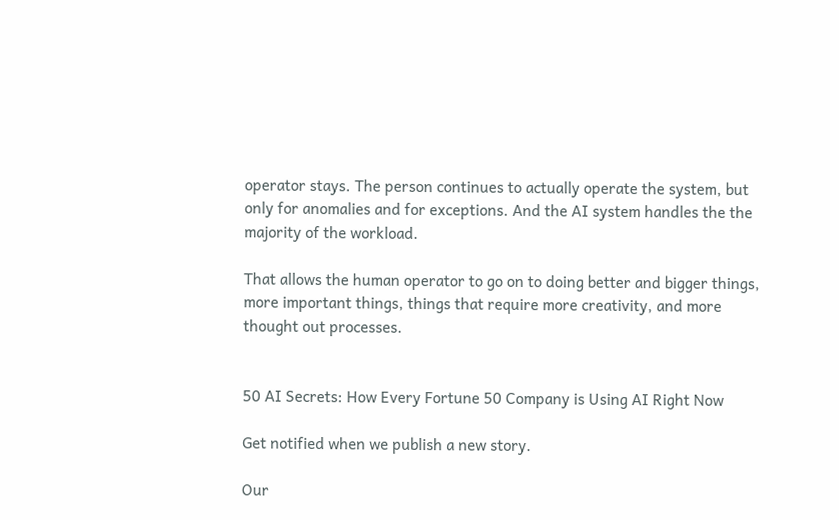operator stays. The person continues to actually operate the system, but only for anomalies and for exceptions. And the AI system handles the the majority of the workload.

That allows the human operator to go on to doing better and bigger things, more important things, things that require more creativity, and more thought out processes.


50 AI Secrets: How Every Fortune 50 Company is Using AI Right Now

Get notified when we publish a new story.

Our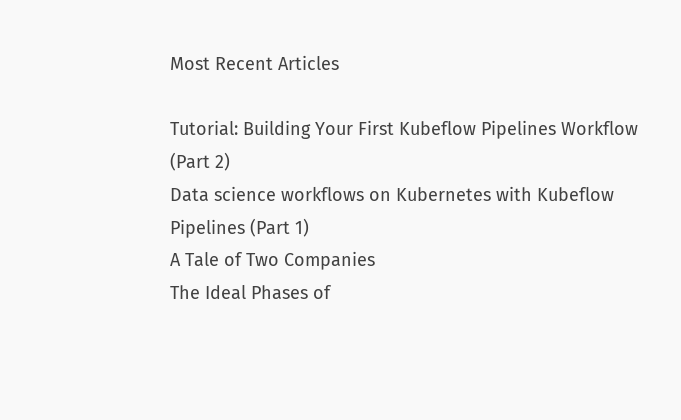Most Recent Articles

Tutorial: Building Your First Kubeflow Pipelines Workflow (Part 2)
Data science workflows on Kubernetes with Kubeflow Pipelines (Part 1)
A Tale of Two Companies
The Ideal Phases of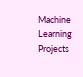Machine Learning Projects